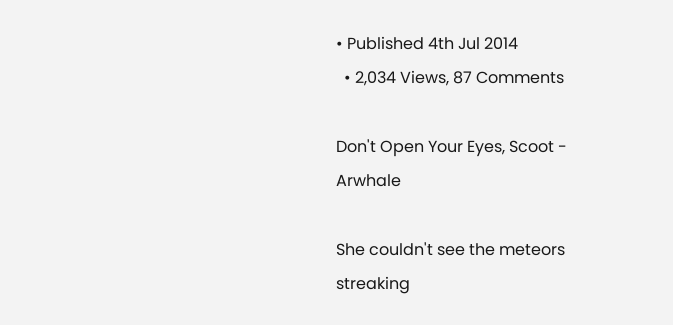• Published 4th Jul 2014
  • 2,034 Views, 87 Comments

Don't Open Your Eyes, Scoot - Arwhale

She couldn't see the meteors streaking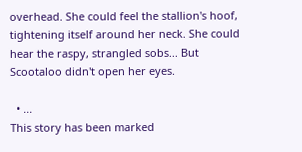overhead. She could feel the stallion's hoof, tightening itself around her neck. She could hear the raspy, strangled sobs... But Scootaloo didn't open her eyes.

  • ...
This story has been marked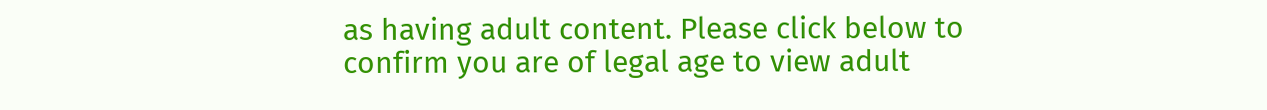as having adult content. Please click below to confirm you are of legal age to view adult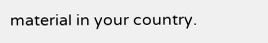material in your country.